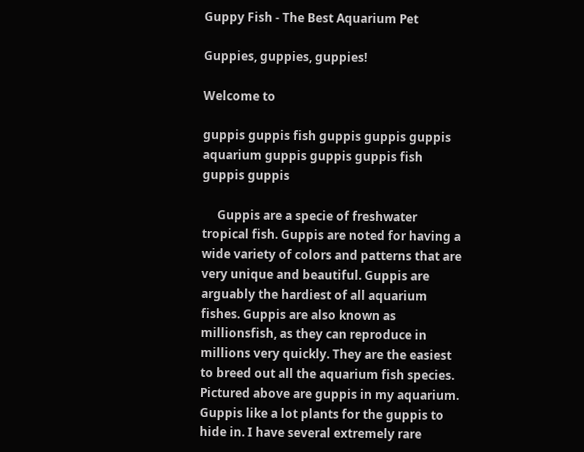Guppy Fish - The Best Aquarium Pet

Guppies, guppies, guppies!

Welcome to

guppis guppis fish guppis guppis guppis aquarium guppis guppis guppis fish guppis guppis

     Guppis are a specie of freshwater tropical fish. Guppis are noted for having a wide variety of colors and patterns that are very unique and beautiful. Guppis are arguably the hardiest of all aquarium fishes. Guppis are also known as millionsfish, as they can reproduce in millions very quickly. They are the easiest to breed out all the aquarium fish species. Pictured above are guppis in my aquarium. Guppis like a lot plants for the guppis to hide in. I have several extremely rare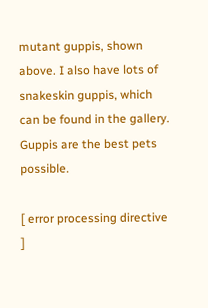mutant guppis, shown above. I also have lots of snakeskin guppis, which can be found in the gallery. Guppis are the best pets possible.

[ error processing directive ]